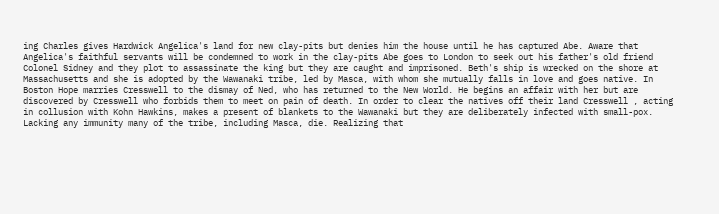ing Charles gives Hardwick Angelica's land for new clay-pits but denies him the house until he has captured Abe. Aware that Angelica's faithful servants will be condemned to work in the clay-pits Abe goes to London to seek out his father's old friend Colonel Sidney and they plot to assassinate the king but they are caught and imprisoned. Beth's ship is wrecked on the shore at Massachusetts and she is adopted by the Wawanaki tribe, led by Masca, with whom she mutually falls in love and goes native. In Boston Hope marries Cresswell to the dismay of Ned, who has returned to the New World. He begins an affair with her but are discovered by Cresswell who forbids them to meet on pain of death. In order to clear the natives off their land Cresswell , acting in collusion with Kohn Hawkins, makes a present of blankets to the Wawanaki but they are deliberately infected with small-pox. Lacking any immunity many of the tribe, including Masca, die. Realizing that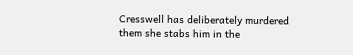Cresswell has deliberately murdered them she stabs him in the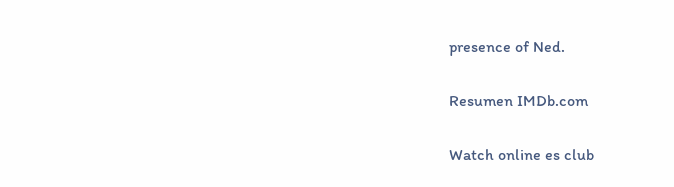presence of Ned.

Resumen IMDb.com

Watch online es club